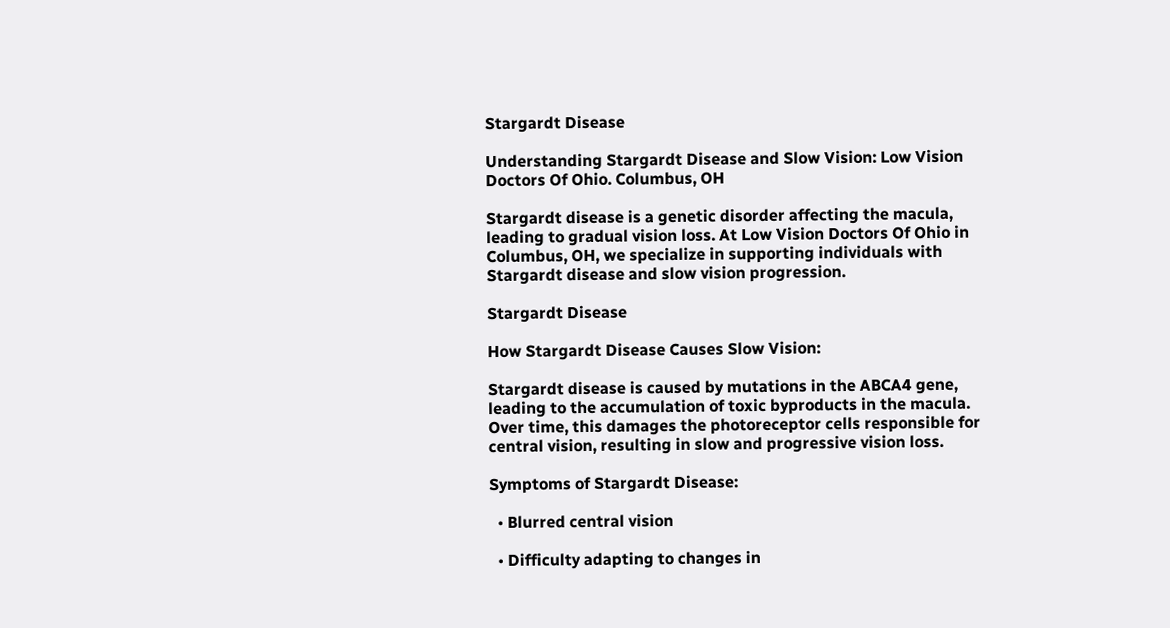Stargardt Disease

Understanding Stargardt Disease and Slow Vision: Low Vision Doctors Of Ohio. Columbus, OH

Stargardt disease is a genetic disorder affecting the macula, leading to gradual vision loss. At Low Vision Doctors Of Ohio in Columbus, OH, we specialize in supporting individuals with Stargardt disease and slow vision progression.

Stargardt Disease

How Stargardt Disease Causes Slow Vision:

Stargardt disease is caused by mutations in the ABCA4 gene, leading to the accumulation of toxic byproducts in the macula. Over time, this damages the photoreceptor cells responsible for central vision, resulting in slow and progressive vision loss.

Symptoms of Stargardt Disease:

  • Blurred central vision

  • Difficulty adapting to changes in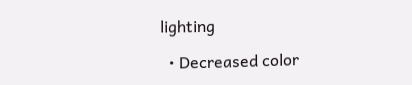lighting

  • Decreased color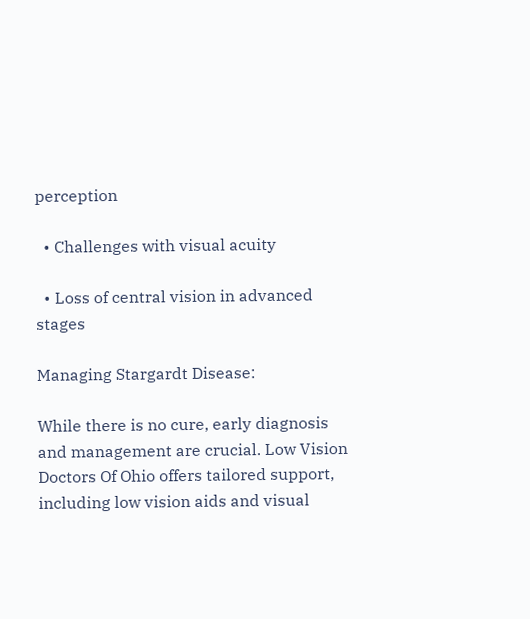perception

  • Challenges with visual acuity

  • Loss of central vision in advanced stages

Managing Stargardt Disease:

While there is no cure, early diagnosis and management are crucial. Low Vision Doctors Of Ohio offers tailored support, including low vision aids and visual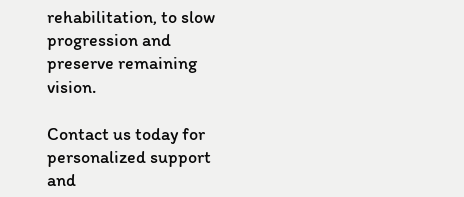rehabilitation, to slow progression and preserve remaining vision.

Contact us today for personalized support and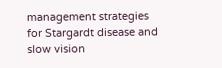management strategies for Stargardt disease and slow vision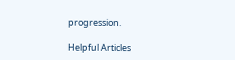progression.

Helpful Articles